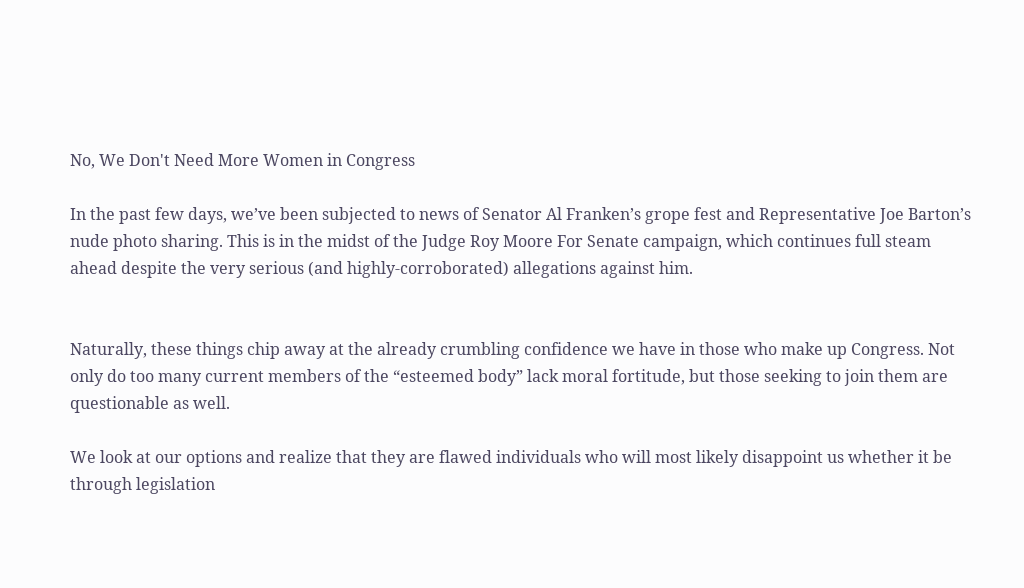No, We Don't Need More Women in Congress

In the past few days, we’ve been subjected to news of Senator Al Franken’s grope fest and Representative Joe Barton’s nude photo sharing. This is in the midst of the Judge Roy Moore For Senate campaign, which continues full steam ahead despite the very serious (and highly-corroborated) allegations against him.


Naturally, these things chip away at the already crumbling confidence we have in those who make up Congress. Not only do too many current members of the “esteemed body” lack moral fortitude, but those seeking to join them are questionable as well.

We look at our options and realize that they are flawed individuals who will most likely disappoint us whether it be through legislation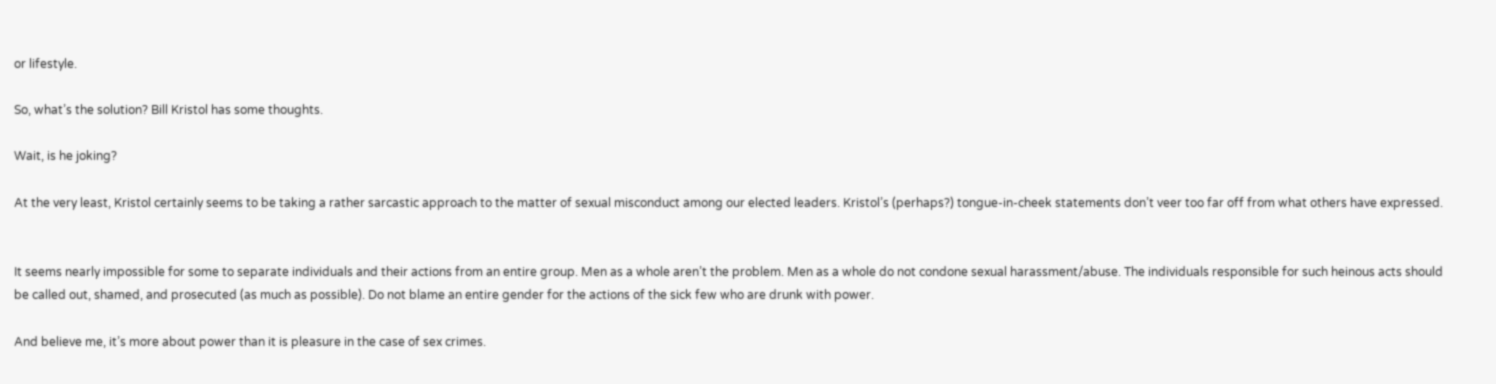or lifestyle.

So, what’s the solution? Bill Kristol has some thoughts.

Wait, is he joking?

At the very least, Kristol certainly seems to be taking a rather sarcastic approach to the matter of sexual misconduct among our elected leaders. Kristol’s (perhaps?) tongue-in-cheek statements don’t veer too far off from what others have expressed.


It seems nearly impossible for some to separate individuals and their actions from an entire group. Men as a whole aren’t the problem. Men as a whole do not condone sexual harassment/abuse. The individuals responsible for such heinous acts should be called out, shamed, and prosecuted (as much as possible). Do not blame an entire gender for the actions of the sick few who are drunk with power.

And believe me, it’s more about power than it is pleasure in the case of sex crimes.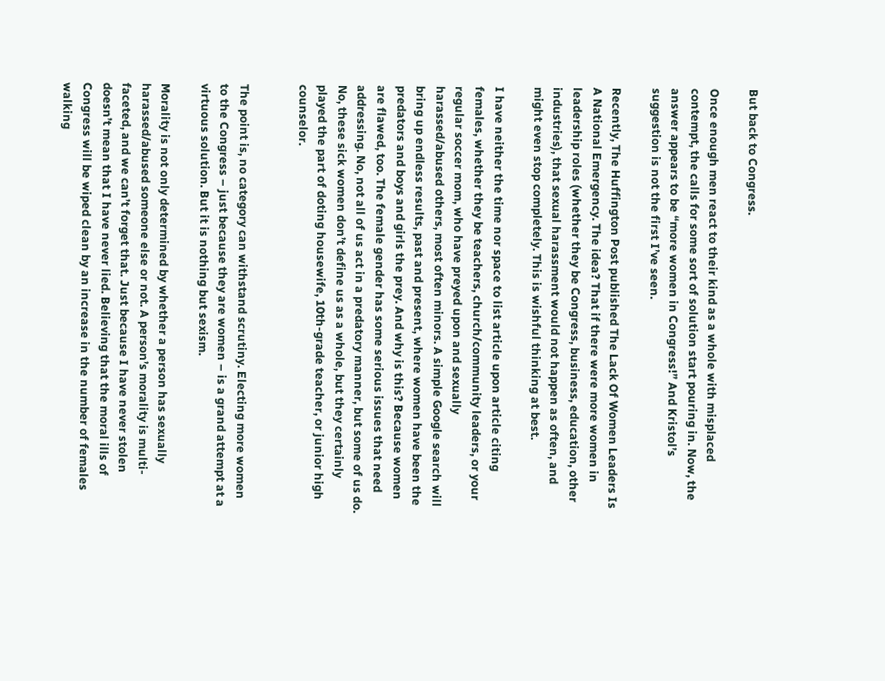But back to Congress.

Once enough men react to their kind as a whole with misplaced contempt, the calls for some sort of solution start pouring in. Now, the answer appears to be “more women in Congress!” And Kristol’s suggestion is not the first I’ve seen.

Recently, The Huffington Post published The Lack Of Women Leaders Is A National Emergency. The idea? That if there were more women in leadership roles (whether they be Congress, business, education, other industries), that sexual harassment would not happen as often, and might even stop completely. This is wishful thinking at best.

I have neither the time nor space to list article upon article citing females, whether they be teachers, church/community leaders, or your regular soccer mom, who have preyed upon and sexually harassed/abused others, most often minors. A simple Google search will bring up endless results, past and present, where women have been the predators and boys and girls the prey. And why is this? Because women are flawed, too. The female gender has some serious issues that need addressing. No, not all of us act in a predatory manner, but some of us do. No, these sick women don’t define us as a whole, but they certainly played the part of doting housewife, 10th-grade teacher, or junior high counselor.


The point is, no category can withstand scrutiny. Electing more women to the Congress – just because they are women – is a grand attempt at a virtuous solution. But it is nothing but sexism.

Morality is not only determined by whether a person has sexually harassed/abused someone else or not. A person’s morality is multi-faceted, and we can’t forget that. Just because I have never stolen doesn’t mean that I have never lied. Believing that the moral ills of Congress will be wiped clean by an increase in the number of females walking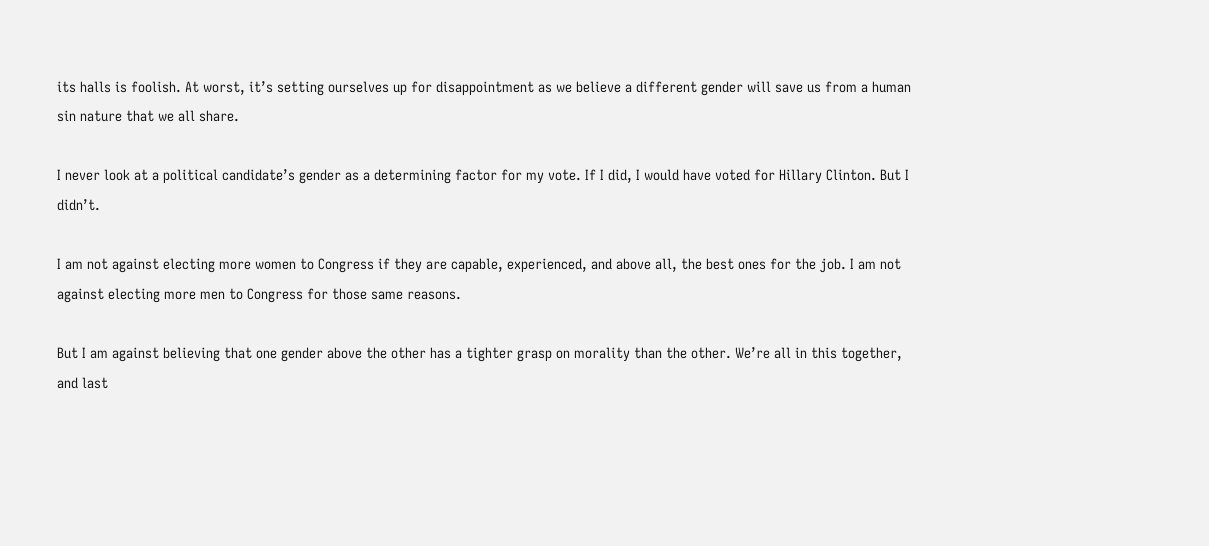its halls is foolish. At worst, it’s setting ourselves up for disappointment as we believe a different gender will save us from a human sin nature that we all share.

I never look at a political candidate’s gender as a determining factor for my vote. If I did, I would have voted for Hillary Clinton. But I didn’t.

I am not against electing more women to Congress if they are capable, experienced, and above all, the best ones for the job. I am not against electing more men to Congress for those same reasons.

But I am against believing that one gender above the other has a tighter grasp on morality than the other. We’re all in this together, and last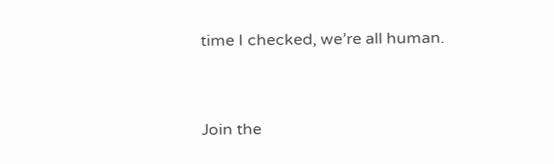time I checked, we’re all human.



Join the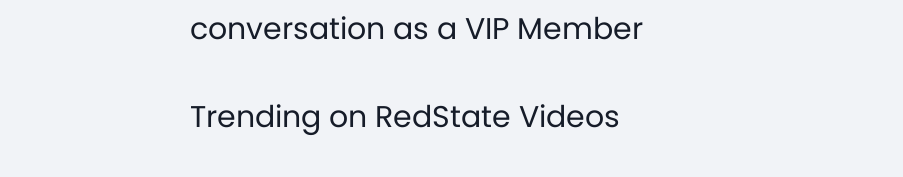conversation as a VIP Member

Trending on RedState Videos